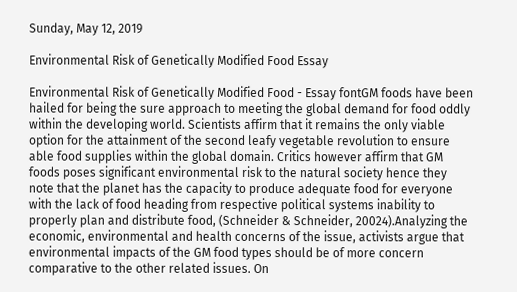Sunday, May 12, 2019

Environmental Risk of Genetically Modified Food Essay

Environmental Risk of Genetically Modified Food - Essay fontGM foods have been hailed for being the sure approach to meeting the global demand for food oddly within the developing world. Scientists affirm that it remains the only viable option for the attainment of the second leafy vegetable revolution to ensure able food supplies within the global domain. Critics however affirm that GM foods poses significant environmental risk to the natural society hence they note that the planet has the capacity to produce adequate food for everyone with the lack of food heading from respective political systems inability to properly plan and distribute food, (Schneider & Schneider, 20024).Analyzing the economic, environmental and health concerns of the issue, activists argue that environmental impacts of the GM food types should be of more concern comparative to the other related issues. On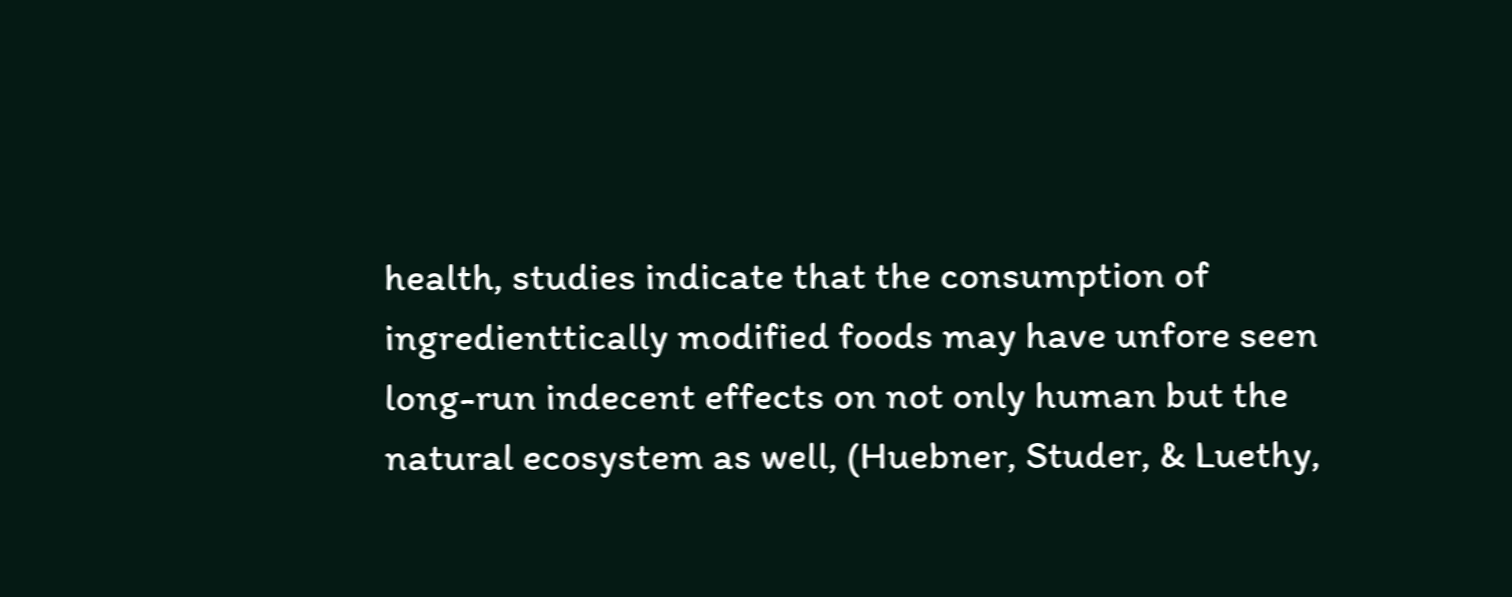health, studies indicate that the consumption of ingredienttically modified foods may have unfore seen long-run indecent effects on not only human but the natural ecosystem as well, (Huebner, Studer, & Luethy,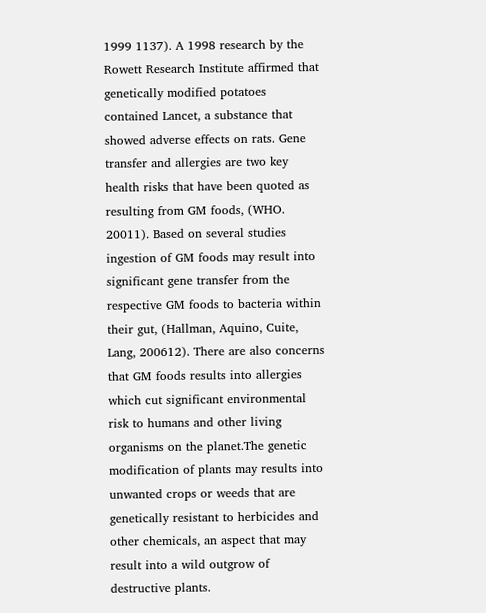1999 1137). A 1998 research by the Rowett Research Institute affirmed that genetically modified potatoes contained Lancet, a substance that showed adverse effects on rats. Gene transfer and allergies are two key health risks that have been quoted as resulting from GM foods, (WHO. 20011). Based on several studies ingestion of GM foods may result into significant gene transfer from the respective GM foods to bacteria within their gut, (Hallman, Aquino, Cuite, Lang, 200612). There are also concerns that GM foods results into allergies which cut significant environmental risk to humans and other living organisms on the planet.The genetic modification of plants may results into unwanted crops or weeds that are genetically resistant to herbicides and other chemicals, an aspect that may result into a wild outgrow of destructive plants.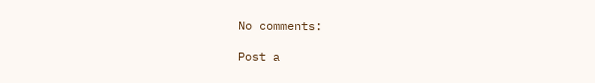No comments:

Post a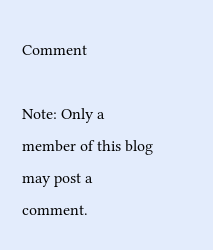Comment

Note: Only a member of this blog may post a comment.